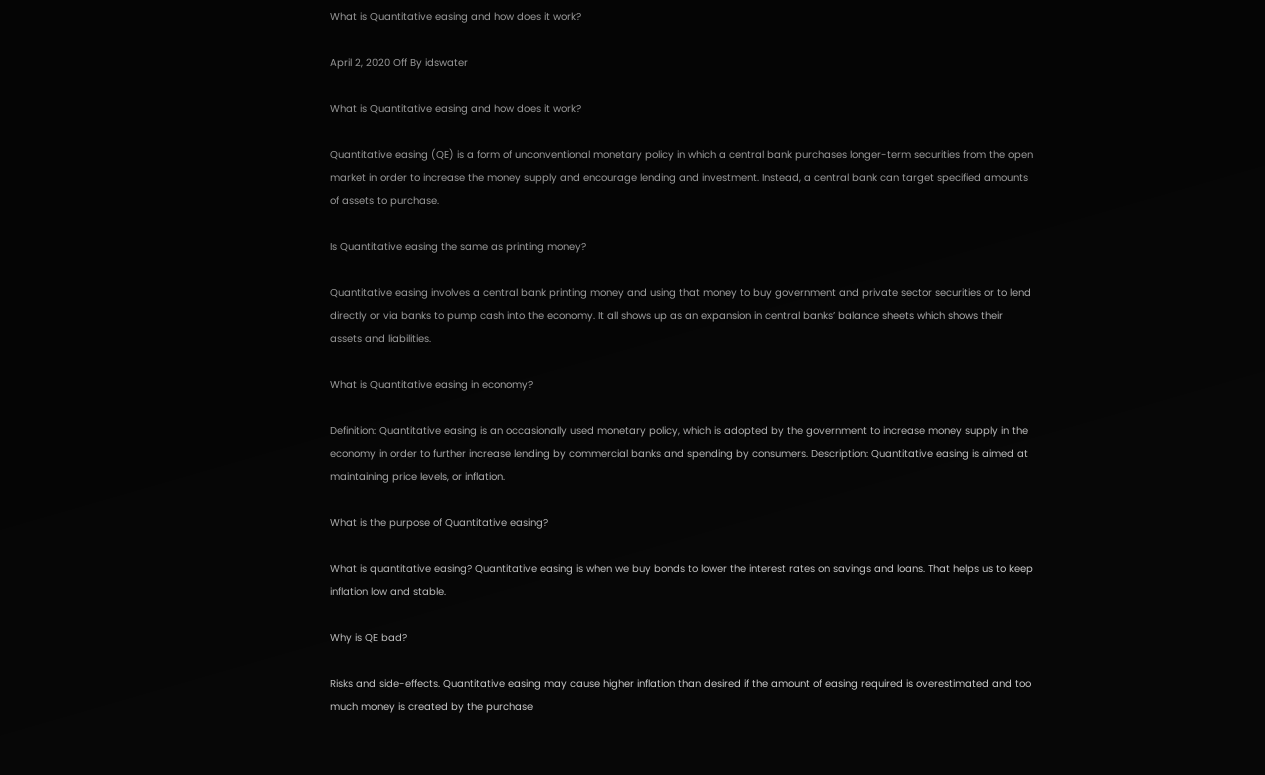What is Quantitative easing and how does it work?

April 2, 2020 Off By idswater

What is Quantitative easing and how does it work?

Quantitative easing (QE) is a form of unconventional monetary policy in which a central bank purchases longer-term securities from the open market in order to increase the money supply and encourage lending and investment. Instead, a central bank can target specified amounts of assets to purchase.

Is Quantitative easing the same as printing money?

Quantitative easing involves a central bank printing money and using that money to buy government and private sector securities or to lend directly or via banks to pump cash into the economy. It all shows up as an expansion in central banks’ balance sheets which shows their assets and liabilities.

What is Quantitative easing in economy?

Definition: Quantitative easing is an occasionally used monetary policy, which is adopted by the government to increase money supply in the economy in order to further increase lending by commercial banks and spending by consumers. Description: Quantitative easing is aimed at maintaining price levels, or inflation.

What is the purpose of Quantitative easing?

What is quantitative easing? Quantitative easing is when we buy bonds to lower the interest rates on savings and loans. That helps us to keep inflation low and stable.

Why is QE bad?

Risks and side-effects. Quantitative easing may cause higher inflation than desired if the amount of easing required is overestimated and too much money is created by the purchase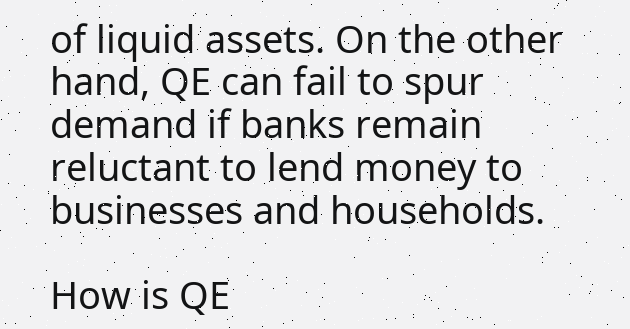of liquid assets. On the other hand, QE can fail to spur demand if banks remain reluctant to lend money to businesses and households.

How is QE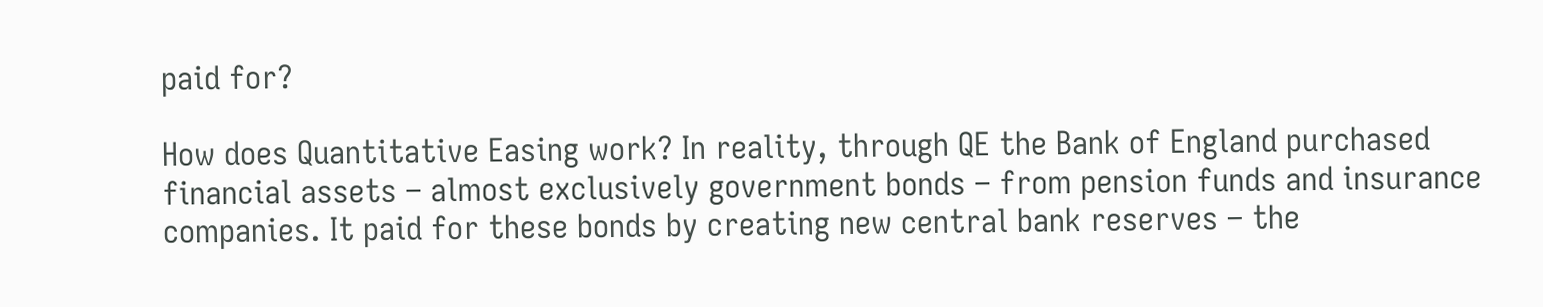paid for?

How does Quantitative Easing work? In reality, through QE the Bank of England purchased financial assets – almost exclusively government bonds – from pension funds and insurance companies. It paid for these bonds by creating new central bank reserves – the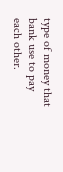type of money that bank use to pay each other.